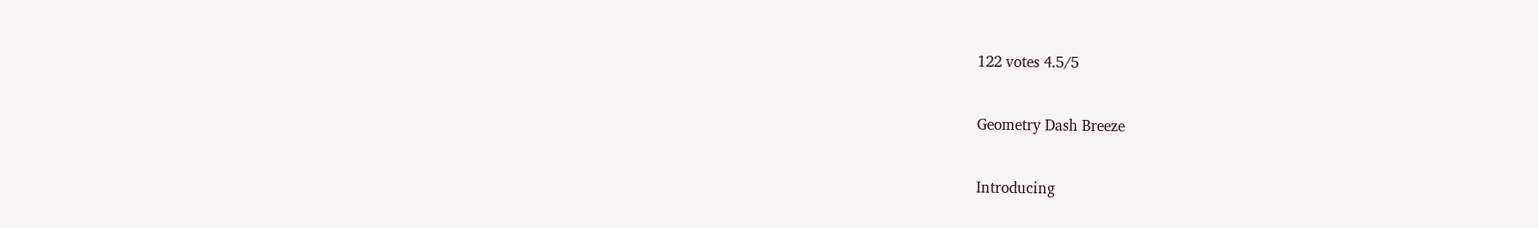122 votes 4.5/5

Geometry Dash Breeze

Introducing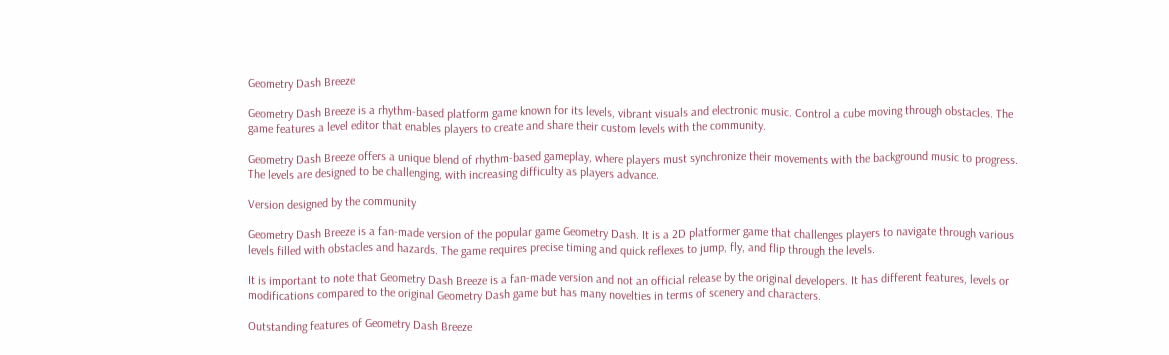Geometry Dash Breeze

Geometry Dash Breeze is a rhythm-based platform game known for its levels, vibrant visuals and electronic music. Control a cube moving through obstacles. The game features a level editor that enables players to create and share their custom levels with the community.

Geometry Dash Breeze offers a unique blend of rhythm-based gameplay, where players must synchronize their movements with the background music to progress. The levels are designed to be challenging, with increasing difficulty as players advance.

Version designed by the community

Geometry Dash Breeze is a fan-made version of the popular game Geometry Dash. It is a 2D platformer game that challenges players to navigate through various levels filled with obstacles and hazards. The game requires precise timing and quick reflexes to jump, fly, and flip through the levels.

It is important to note that Geometry Dash Breeze is a fan-made version and not an official release by the original developers. It has different features, levels or modifications compared to the original Geometry Dash game but has many novelties in terms of scenery and characters.

Outstanding features of Geometry Dash Breeze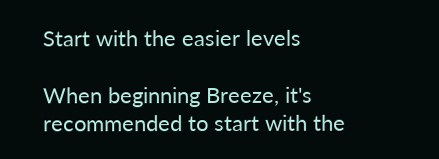Start with the easier levels

When beginning Breeze, it's recommended to start with the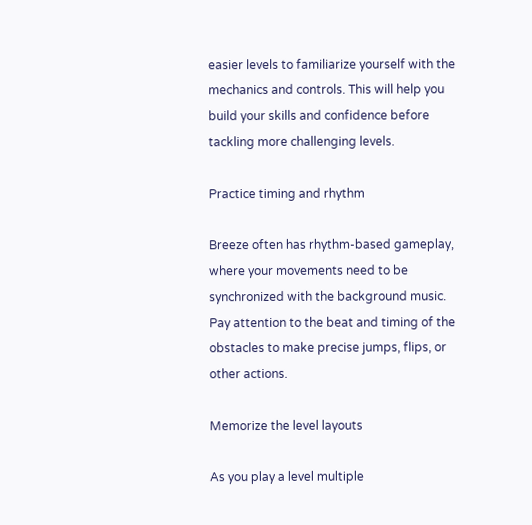easier levels to familiarize yourself with the mechanics and controls. This will help you build your skills and confidence before tackling more challenging levels.

Practice timing and rhythm

Breeze often has rhythm-based gameplay, where your movements need to be synchronized with the background music. Pay attention to the beat and timing of the obstacles to make precise jumps, flips, or other actions.

Memorize the level layouts

As you play a level multiple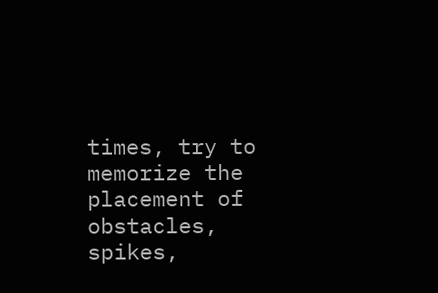times, try to memorize the placement of obstacles, spikes,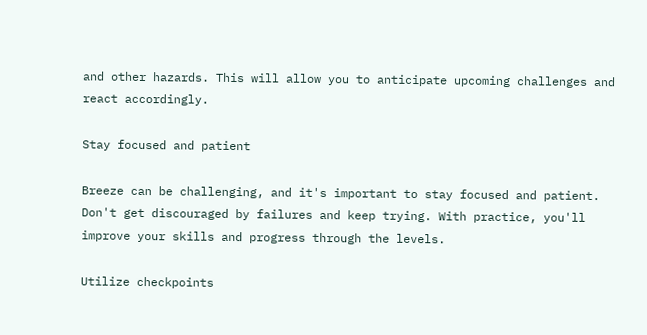and other hazards. This will allow you to anticipate upcoming challenges and react accordingly.

Stay focused and patient

Breeze can be challenging, and it's important to stay focused and patient. Don't get discouraged by failures and keep trying. With practice, you'll improve your skills and progress through the levels.

Utilize checkpoints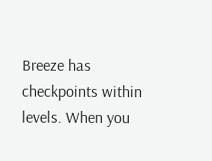Breeze has checkpoints within levels. When you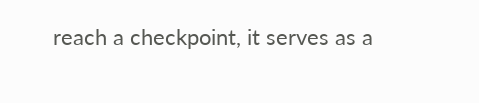reach a checkpoint, it serves as a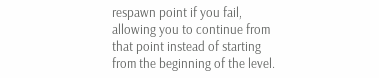respawn point if you fail, allowing you to continue from that point instead of starting from the beginning of the level.